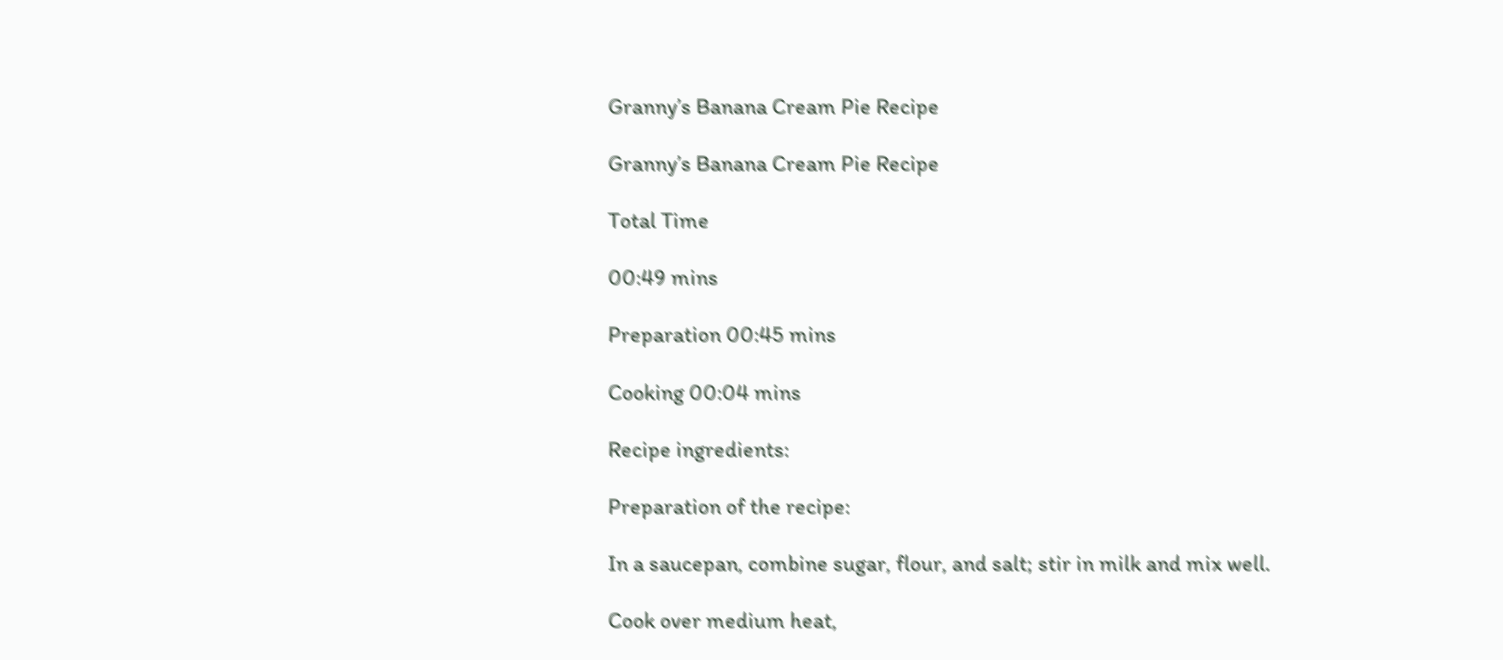Granny’s Banana Cream Pie Recipe

Granny’s Banana Cream Pie Recipe

Total Time

00:49 mins

Preparation 00:45 mins

Cooking 00:04 mins

Recipe ingredients:

Preparation of the recipe:

In a saucepan, combine sugar, flour, and salt; stir in milk and mix well.

Cook over medium heat,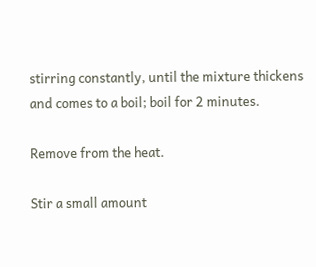stirring constantly, until the mixture thickens and comes to a boil; boil for 2 minutes.

Remove from the heat.

Stir a small amount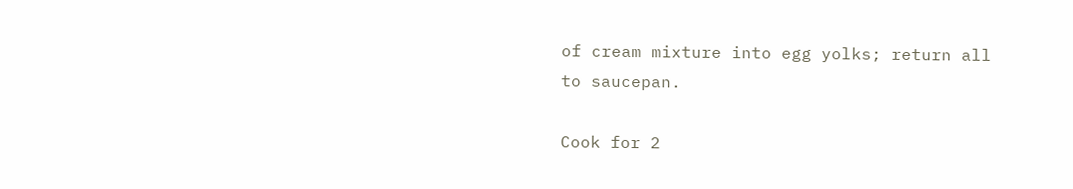of cream mixture into egg yolks; return all to saucepan.

Cook for 2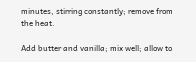minutes, stirring constantly; remove from the heat.

Add butter and vanilla; mix well; allow to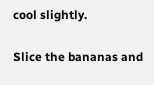cool slightly.

Slice the bananas and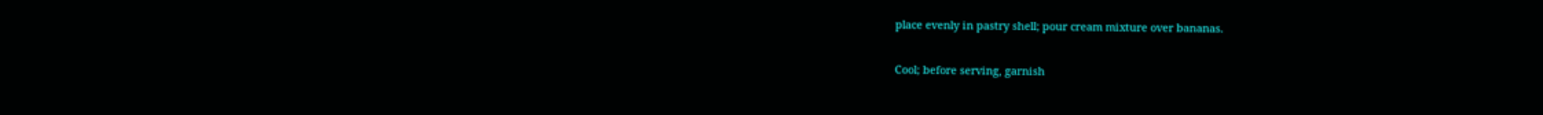place evenly in pastry shell; pour cream mixture over bananas.

Cool; before serving, garnish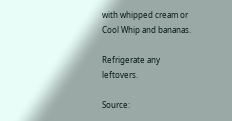with whipped cream or Cool Whip and bananas.

Refrigerate any leftovers.

Source: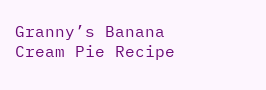Granny’s Banana Cream Pie Recipe